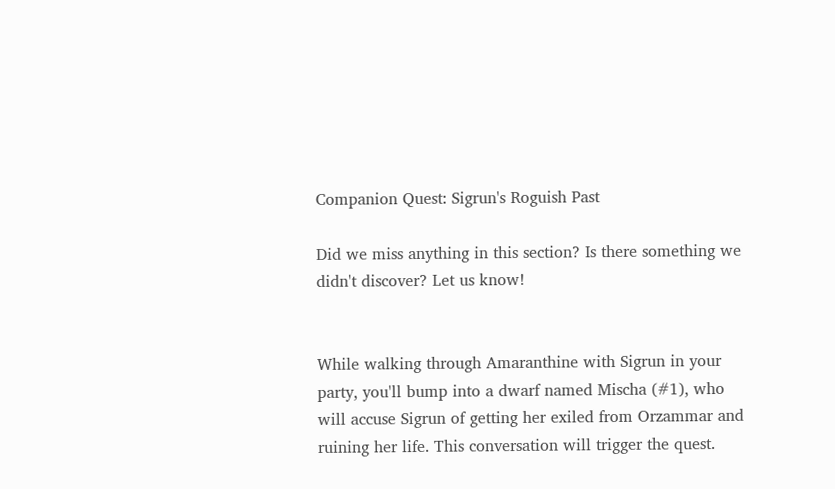Companion Quest: Sigrun's Roguish Past

Did we miss anything in this section? Is there something we didn't discover? Let us know!


While walking through Amaranthine with Sigrun in your party, you'll bump into a dwarf named Mischa (#1), who will accuse Sigrun of getting her exiled from Orzammar and ruining her life. This conversation will trigger the quest.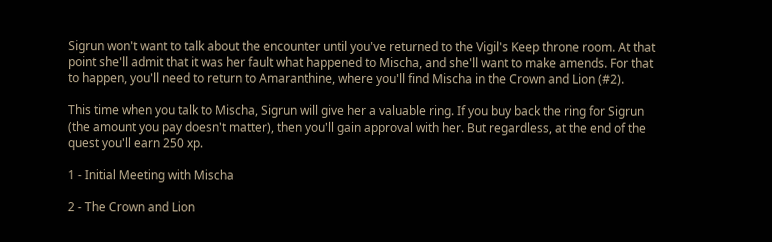Sigrun won't want to talk about the encounter until you've returned to the Vigil's Keep throne room. At that point she'll admit that it was her fault what happened to Mischa, and she'll want to make amends. For that to happen, you'll need to return to Amaranthine, where you'll find Mischa in the Crown and Lion (#2).

This time when you talk to Mischa, Sigrun will give her a valuable ring. If you buy back the ring for Sigrun (the amount you pay doesn't matter), then you'll gain approval with her. But regardless, at the end of the quest you'll earn 250 xp.

1 - Initial Meeting with Mischa

2 - The Crown and Lion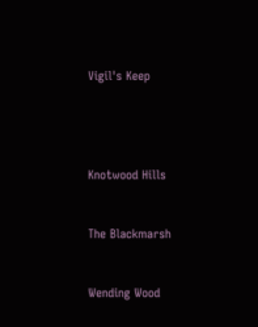Vigil's Keep




Knotwood Hills


The Blackmarsh


Wending Wood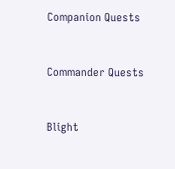Companion Quests


Commander Quests


Blight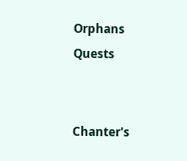Orphans Quests


Chanter's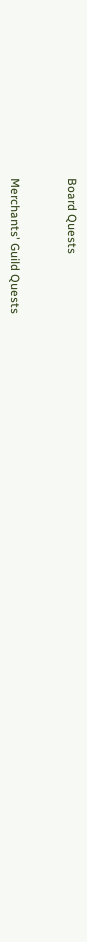Board Quests


Merchants' Guild Quests